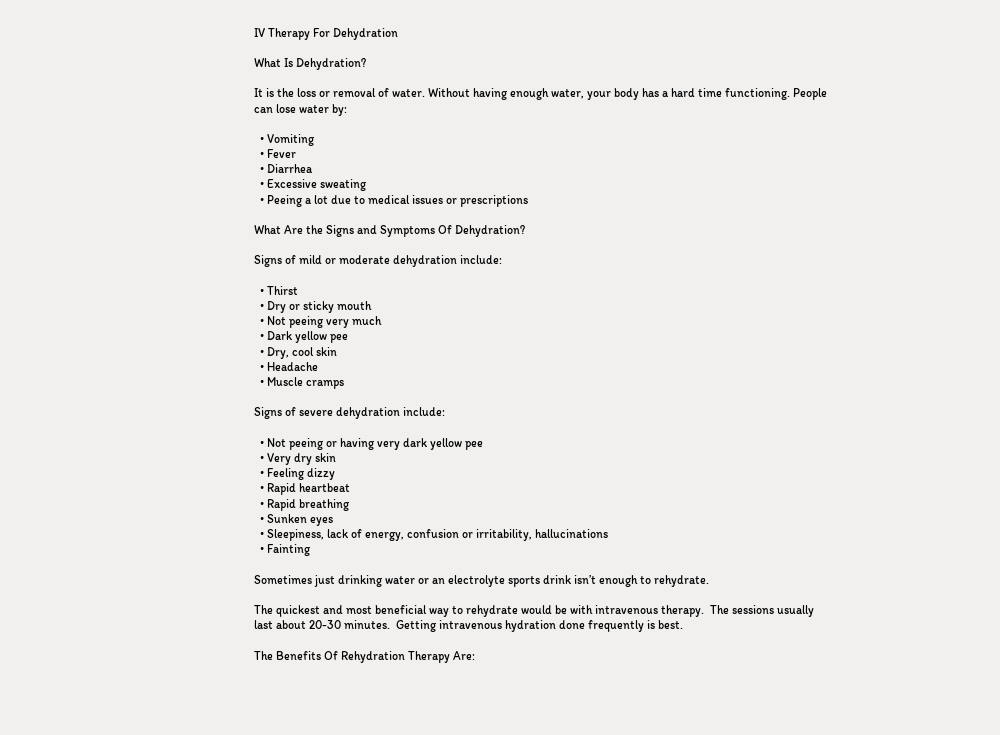IV Therapy For Dehydration

What Is Dehydration?

It is the loss or removal of water. Without having enough water, your body has a hard time functioning. People can lose water by:

  • Vomiting
  • Fever
  • Diarrhea
  • Excessive sweating
  • Peeing a lot due to medical issues or prescriptions

What Are the Signs and Symptoms Of Dehydration?

Signs of mild or moderate dehydration include:

  • Thirst
  • Dry or sticky mouth
  • Not peeing very much
  • Dark yellow pee
  • Dry, cool skin
  • Headache
  • Muscle cramps

Signs of severe dehydration include:

  • Not peeing or having very dark yellow pee
  • Very dry skin
  • Feeling dizzy
  • Rapid heartbeat
  • Rapid breathing
  • Sunken eyes
  • Sleepiness, lack of energy, confusion or irritability, hallucinations
  • Fainting

Sometimes just drinking water or an electrolyte sports drink isn’t enough to rehydrate.

The quickest and most beneficial way to rehydrate would be with intravenous therapy.  The sessions usually last about 20-30 minutes.  Getting intravenous hydration done frequently is best.

The Benefits Of Rehydration Therapy Are: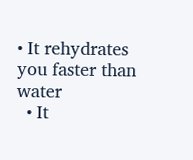• It rehydrates you faster than water
  • It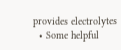provides electrolytes
  • Some helpful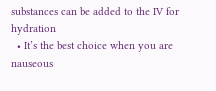substances can be added to the IV for hydration
  • It’s the best choice when you are nauseous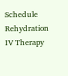Schedule Rehydration IV Therapy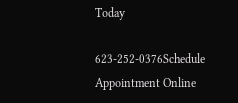Today

623-252-0376Schedule Appointment Online